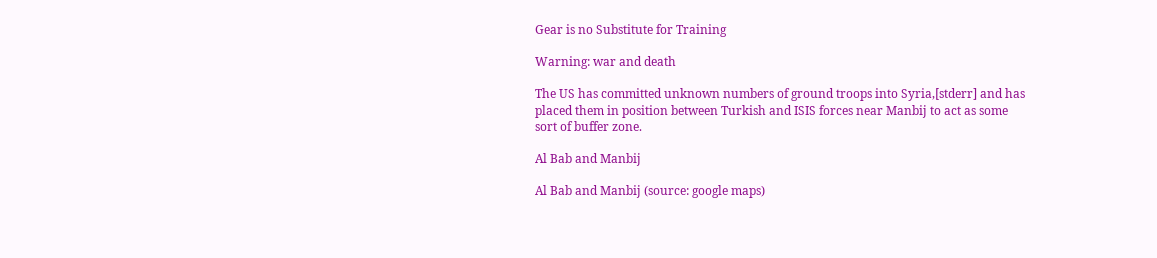Gear is no Substitute for Training

Warning: war and death

The US has committed unknown numbers of ground troops into Syria,[stderr] and has placed them in position between Turkish and ISIS forces near Manbij to act as some sort of buffer zone.

Al Bab and Manbij

Al Bab and Manbij (source: google maps)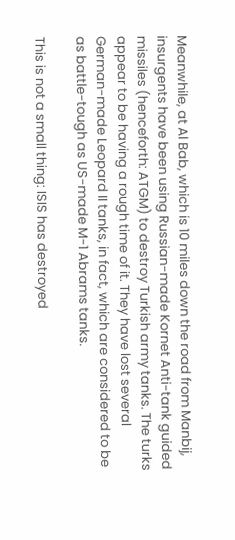Meanwhile, at Al Bab, which is 10 miles down the road from Manbij, insurgents have been using Russian-made Kornet Anti-tank guided missiles (henceforth: ATGM) to destroy Turkish army tanks. The turks appear to be having a rough time of it. They have lost several German-made Leopard II tanks, in fact, which are considered to be as battle-tough as US-made M-1 Abrams tanks.

This is not a small thing: ISIS has destroyed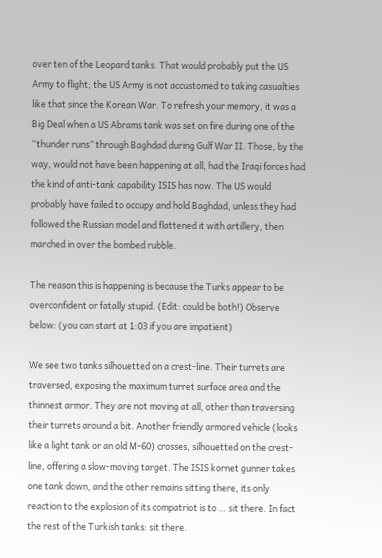over ten of the Leopard tanks. That would probably put the US Army to flight; the US Army is not accustomed to taking casualties like that since the Korean War. To refresh your memory, it was a Big Deal when a US Abrams tank was set on fire during one of the “thunder runs” through Baghdad during Gulf War II. Those, by the way, would not have been happening at all, had the Iraqi forces had the kind of anti-tank capability ISIS has now. The US would probably have failed to occupy and hold Baghdad, unless they had followed the Russian model and flattened it with artillery, then marched in over the bombed rubble.

The reason this is happening is because the Turks appear to be overconfident or fatally stupid. (Edit: could be both!) Observe below: (you can start at 1:03 if you are impatient)

We see two tanks silhouetted on a crest-line. Their turrets are traversed, exposing the maximum turret surface area and the thinnest armor. They are not moving at all, other than traversing their turrets around a bit. Another friendly armored vehicle (looks like a light tank or an old M-60) crosses, silhouetted on the crest-line, offering a slow-moving target. The ISIS kornet gunner takes one tank down, and the other remains sitting there, its only reaction to the explosion of its compatriot is to … sit there. In fact the rest of the Turkish tanks: sit there.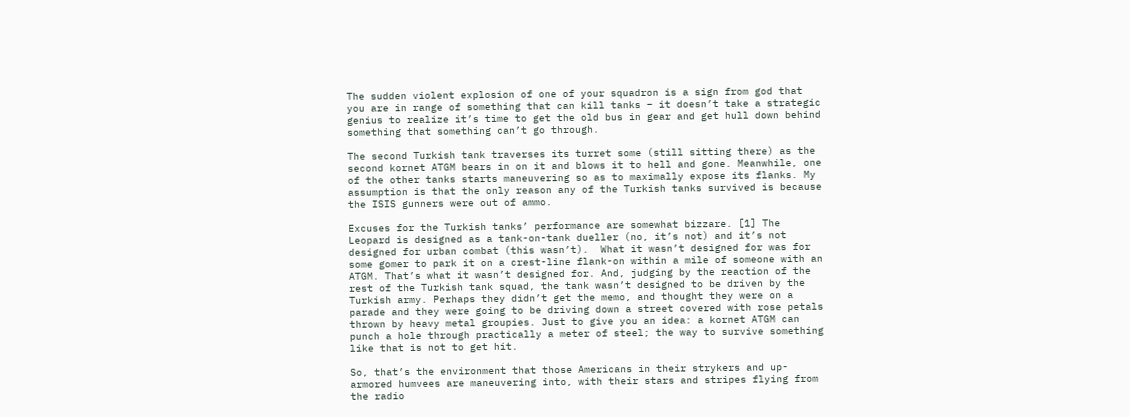The sudden violent explosion of one of your squadron is a sign from god that you are in range of something that can kill tanks – it doesn’t take a strategic genius to realize it’s time to get the old bus in gear and get hull down behind something that something can’t go through.

The second Turkish tank traverses its turret some (still sitting there) as the second kornet ATGM bears in on it and blows it to hell and gone. Meanwhile, one of the other tanks starts maneuvering so as to maximally expose its flanks. My assumption is that the only reason any of the Turkish tanks survived is because the ISIS gunners were out of ammo.

Excuses for the Turkish tanks’ performance are somewhat bizzare. [1] The Leopard is designed as a tank-on-tank dueller (no, it’s not) and it’s not designed for urban combat (this wasn’t).  What it wasn’t designed for was for some gomer to park it on a crest-line flank-on within a mile of someone with an ATGM. That’s what it wasn’t designed for. And, judging by the reaction of the rest of the Turkish tank squad, the tank wasn’t designed to be driven by the Turkish army. Perhaps they didn’t get the memo, and thought they were on a parade and they were going to be driving down a street covered with rose petals thrown by heavy metal groupies. Just to give you an idea: a kornet ATGM can punch a hole through practically a meter of steel; the way to survive something like that is not to get hit.

So, that’s the environment that those Americans in their strykers and up-armored humvees are maneuvering into, with their stars and stripes flying from the radio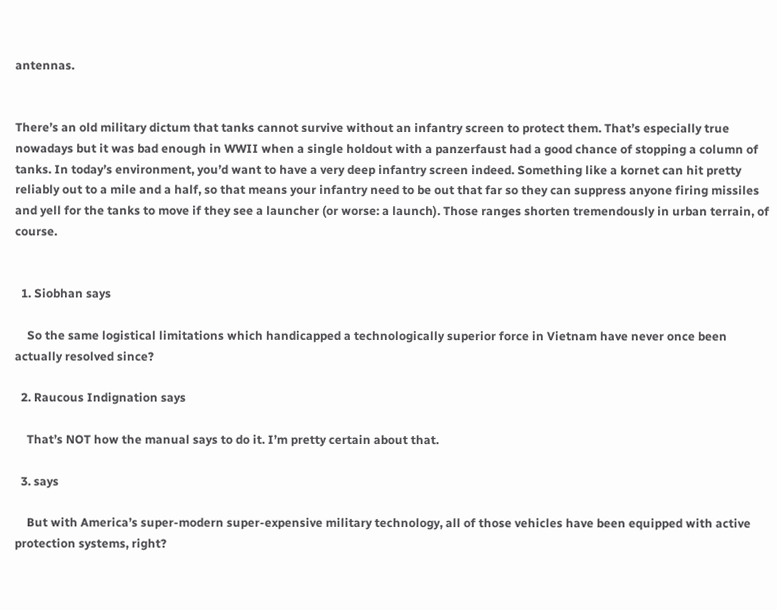antennas.


There’s an old military dictum that tanks cannot survive without an infantry screen to protect them. That’s especially true nowadays but it was bad enough in WWII when a single holdout with a panzerfaust had a good chance of stopping a column of tanks. In today’s environment, you’d want to have a very deep infantry screen indeed. Something like a kornet can hit pretty reliably out to a mile and a half, so that means your infantry need to be out that far so they can suppress anyone firing missiles and yell for the tanks to move if they see a launcher (or worse: a launch). Those ranges shorten tremendously in urban terrain, of course.


  1. Siobhan says

    So the same logistical limitations which handicapped a technologically superior force in Vietnam have never once been actually resolved since?

  2. Raucous Indignation says

    That’s NOT how the manual says to do it. I’m pretty certain about that.

  3. says

    But with America’s super-modern super-expensive military technology, all of those vehicles have been equipped with active protection systems, right?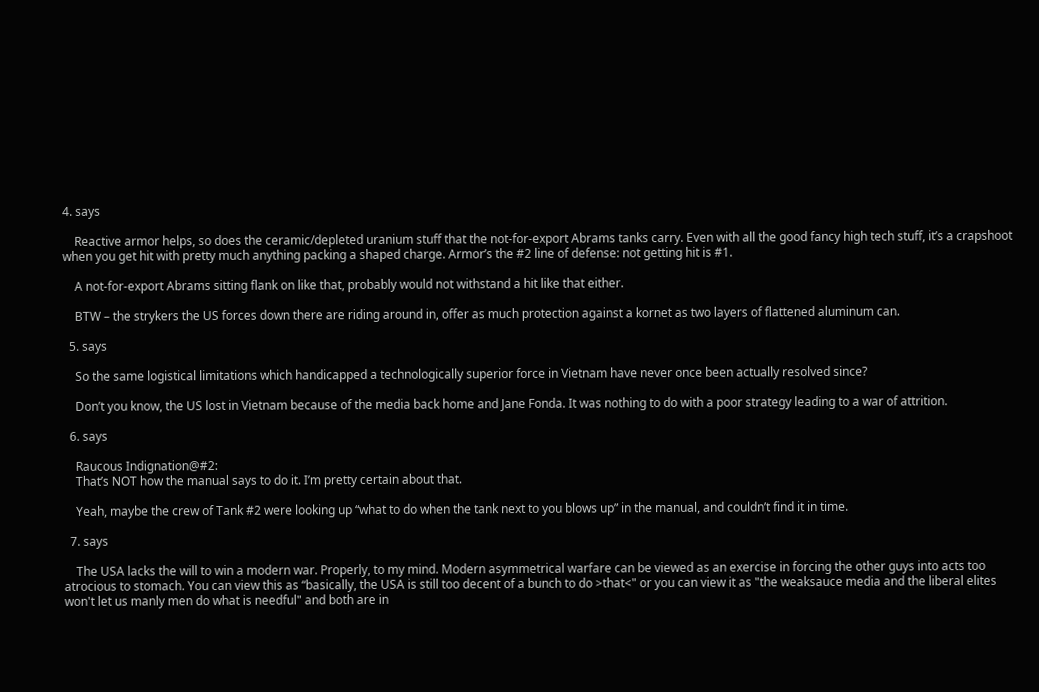4. says

    Reactive armor helps, so does the ceramic/depleted uranium stuff that the not-for-export Abrams tanks carry. Even with all the good fancy high tech stuff, it’s a crapshoot when you get hit with pretty much anything packing a shaped charge. Armor’s the #2 line of defense: not getting hit is #1.

    A not-for-export Abrams sitting flank on like that, probably would not withstand a hit like that either.

    BTW – the strykers the US forces down there are riding around in, offer as much protection against a kornet as two layers of flattened aluminum can.

  5. says

    So the same logistical limitations which handicapped a technologically superior force in Vietnam have never once been actually resolved since?

    Don’t you know, the US lost in Vietnam because of the media back home and Jane Fonda. It was nothing to do with a poor strategy leading to a war of attrition.

  6. says

    Raucous Indignation@#2:
    That’s NOT how the manual says to do it. I’m pretty certain about that.

    Yeah, maybe the crew of Tank #2 were looking up “what to do when the tank next to you blows up” in the manual, and couldn’t find it in time.

  7. says

    The USA lacks the will to win a modern war. Properly, to my mind. Modern asymmetrical warfare can be viewed as an exercise in forcing the other guys into acts too atrocious to stomach. You can view this as “basically, the USA is still too decent of a bunch to do >that<" or you can view it as "the weaksauce media and the liberal elites won't let us manly men do what is needful" and both are in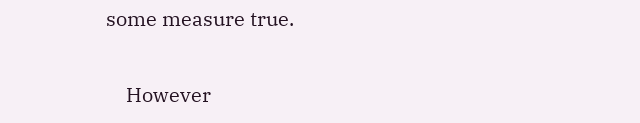some measure true.

    However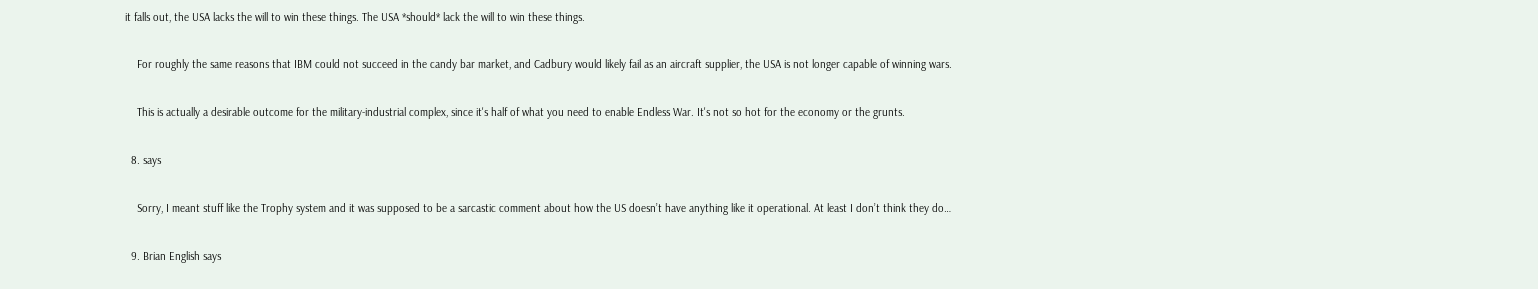it falls out, the USA lacks the will to win these things. The USA *should* lack the will to win these things.

    For roughly the same reasons that IBM could not succeed in the candy bar market, and Cadbury would likely fail as an aircraft supplier, the USA is not longer capable of winning wars.

    This is actually a desirable outcome for the military-industrial complex, since it's half of what you need to enable Endless War. It's not so hot for the economy or the grunts.

  8. says

    Sorry, I meant stuff like the Trophy system and it was supposed to be a sarcastic comment about how the US doesn’t have anything like it operational. At least I don’t think they do…

  9. Brian English says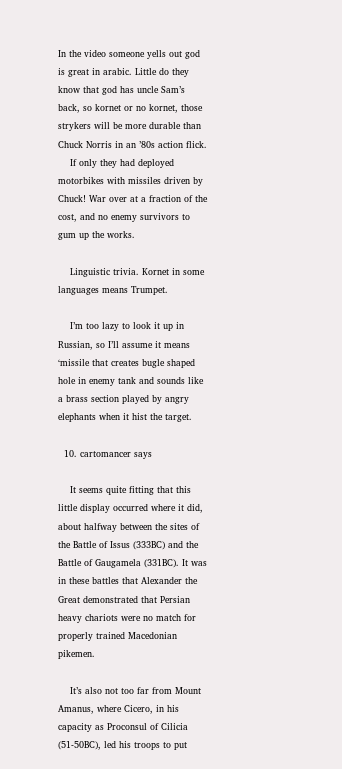In the video someone yells out god is great in arabic. Little do they know that god has uncle Sam’s back, so kornet or no kornet, those strykers will be more durable than Chuck Norris in an ’80s action flick.
    If only they had deployed motorbikes with missiles driven by Chuck! War over at a fraction of the cost, and no enemy survivors to gum up the works.

    Linguistic trivia. Kornet in some languages means Trumpet.

    I’m too lazy to look it up in Russian, so I’ll assume it means ‘missile that creates bugle shaped hole in enemy tank and sounds like a brass section played by angry elephants when it hist the target.

  10. cartomancer says

    It seems quite fitting that this little display occurred where it did, about halfway between the sites of the Battle of Issus (333BC) and the Battle of Gaugamela (331BC). It was in these battles that Alexander the Great demonstrated that Persian heavy chariots were no match for properly trained Macedonian pikemen.

    It’s also not too far from Mount Amanus, where Cicero, in his capacity as Proconsul of Cilicia (51-50BC), led his troops to put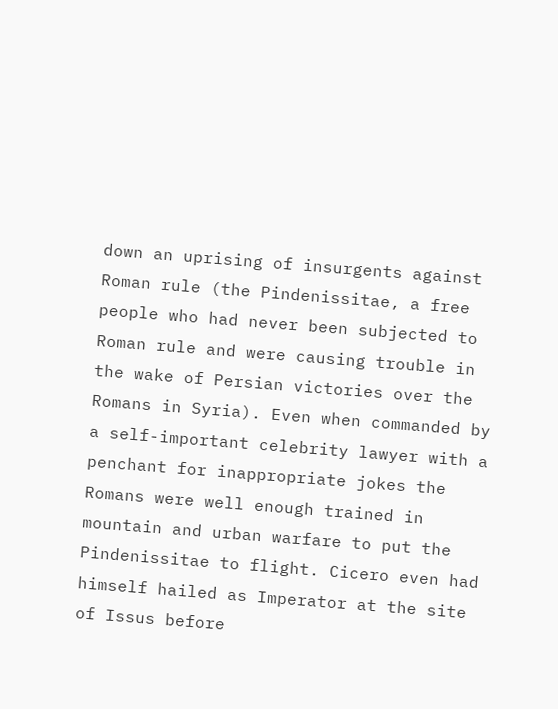down an uprising of insurgents against Roman rule (the Pindenissitae, a free people who had never been subjected to Roman rule and were causing trouble in the wake of Persian victories over the Romans in Syria). Even when commanded by a self-important celebrity lawyer with a penchant for inappropriate jokes the Romans were well enough trained in mountain and urban warfare to put the Pindenissitae to flight. Cicero even had himself hailed as Imperator at the site of Issus before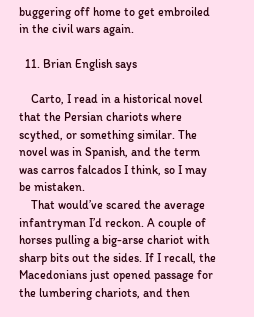buggering off home to get embroiled in the civil wars again.

  11. Brian English says

    Carto, I read in a historical novel that the Persian chariots where scythed, or something similar. The novel was in Spanish, and the term was carros falcados I think, so I may be mistaken.
    That would’ve scared the average infantryman I’d reckon. A couple of horses pulling a big-arse chariot with sharp bits out the sides. If I recall, the Macedonians just opened passage for the lumbering chariots, and then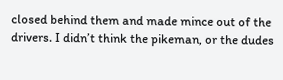closed behind them and made mince out of the drivers. I didn’t think the pikeman, or the dudes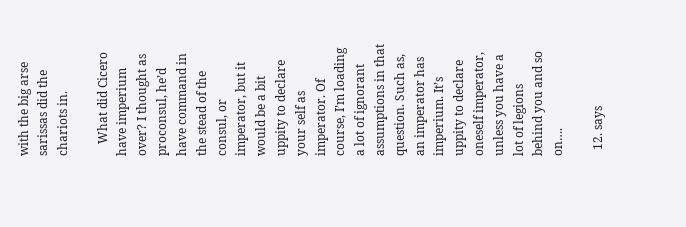with the big arse sarissas did the chariots in.

    What did Cicero have imperium over? I thought as proconsul, he’d have command in the stead of the consul, or imperator, but it would be a bit uppity to declare your self as imperator. Of course, I’m loading a lot of ignorant assumptions in that question. Such as, an imperator has imperium. It’s uppity to declare oneself imperator, unless you have a lot of legions behind you and so on….

  12. says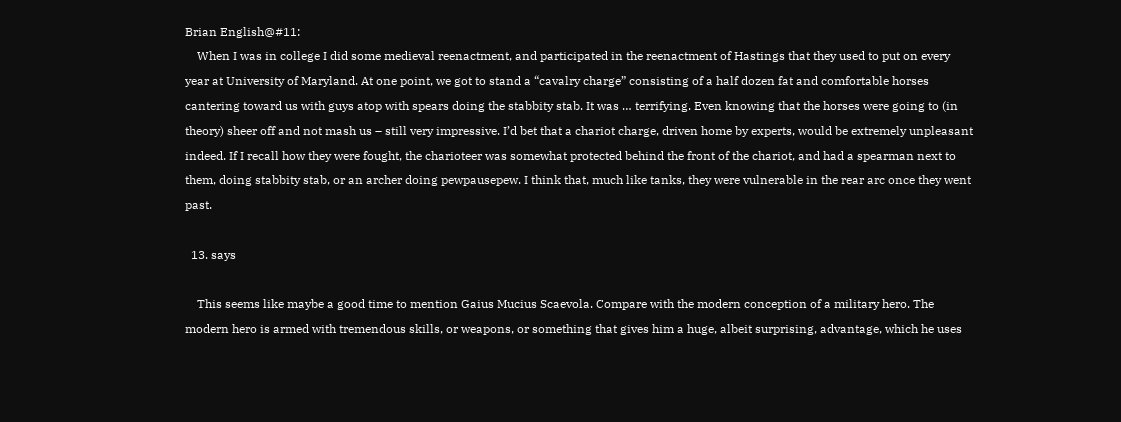Brian English@#11:
    When I was in college I did some medieval reenactment, and participated in the reenactment of Hastings that they used to put on every year at University of Maryland. At one point, we got to stand a “cavalry charge” consisting of a half dozen fat and comfortable horses cantering toward us with guys atop with spears doing the stabbity stab. It was … terrifying. Even knowing that the horses were going to (in theory) sheer off and not mash us – still very impressive. I’d bet that a chariot charge, driven home by experts, would be extremely unpleasant indeed. If I recall how they were fought, the charioteer was somewhat protected behind the front of the chariot, and had a spearman next to them, doing stabbity stab, or an archer doing pewpausepew. I think that, much like tanks, they were vulnerable in the rear arc once they went past.

  13. says

    This seems like maybe a good time to mention Gaius Mucius Scaevola. Compare with the modern conception of a military hero. The modern hero is armed with tremendous skills, or weapons, or something that gives him a huge, albeit surprising, advantage, which he uses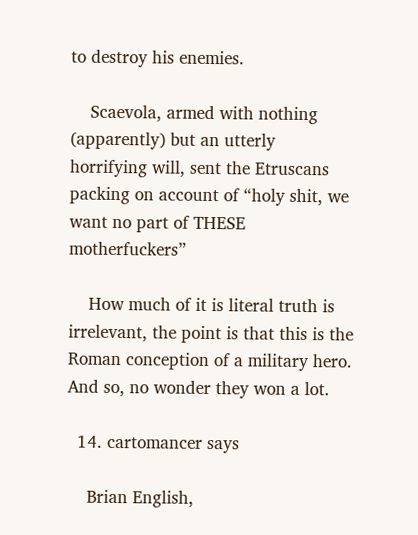to destroy his enemies.

    Scaevola, armed with nothing (apparently) but an utterly horrifying will, sent the Etruscans packing on account of “holy shit, we want no part of THESE motherfuckers”

    How much of it is literal truth is irrelevant, the point is that this is the Roman conception of a military hero. And so, no wonder they won a lot.

  14. cartomancer says

    Brian English,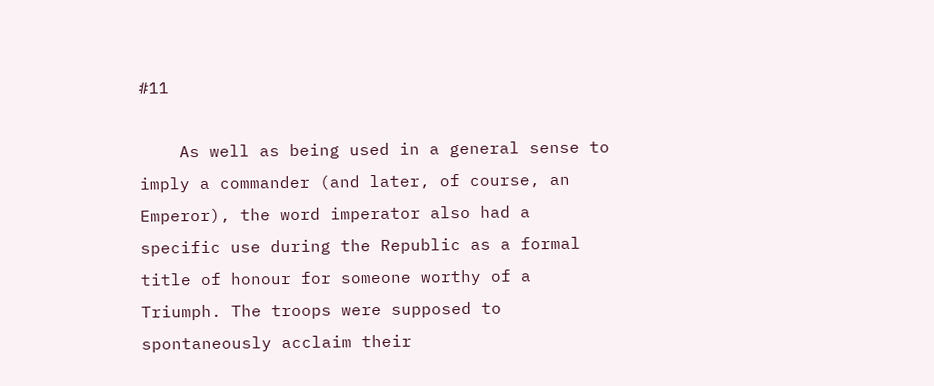#11

    As well as being used in a general sense to imply a commander (and later, of course, an Emperor), the word imperator also had a specific use during the Republic as a formal title of honour for someone worthy of a Triumph. The troops were supposed to spontaneously acclaim their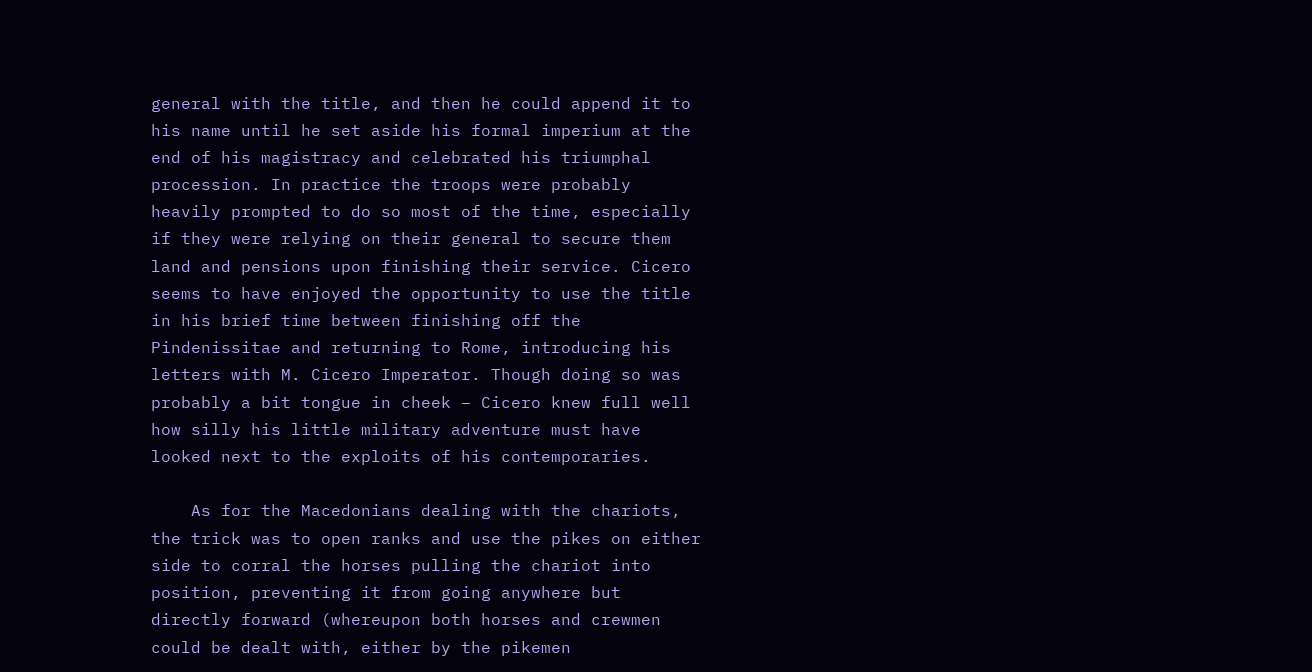general with the title, and then he could append it to his name until he set aside his formal imperium at the end of his magistracy and celebrated his triumphal procession. In practice the troops were probably heavily prompted to do so most of the time, especially if they were relying on their general to secure them land and pensions upon finishing their service. Cicero seems to have enjoyed the opportunity to use the title in his brief time between finishing off the Pindenissitae and returning to Rome, introducing his letters with M. Cicero Imperator. Though doing so was probably a bit tongue in cheek – Cicero knew full well how silly his little military adventure must have looked next to the exploits of his contemporaries.

    As for the Macedonians dealing with the chariots, the trick was to open ranks and use the pikes on either side to corral the horses pulling the chariot into position, preventing it from going anywhere but directly forward (whereupon both horses and crewmen could be dealt with, either by the pikemen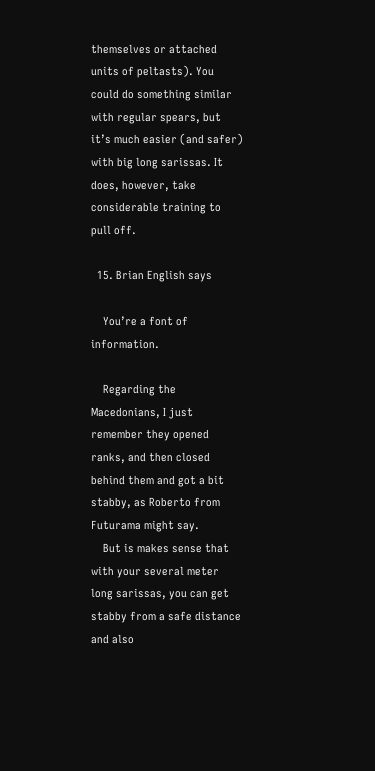themselves or attached units of peltasts). You could do something similar with regular spears, but it’s much easier (and safer) with big long sarissas. It does, however, take considerable training to pull off.

  15. Brian English says

    You’re a font of information.

    Regarding the Macedonians, I just remember they opened ranks, and then closed behind them and got a bit stabby, as Roberto from Futurama might say.
    But is makes sense that with your several meter long sarissas, you can get stabby from a safe distance and also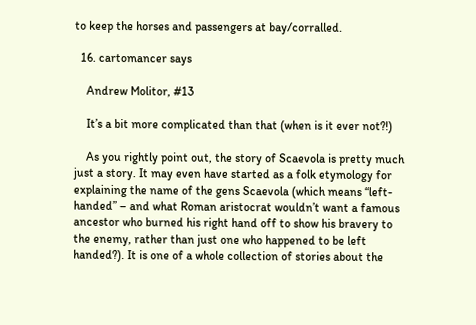to keep the horses and passengers at bay/corralled.

  16. cartomancer says

    Andrew Molitor, #13

    It’s a bit more complicated than that (when is it ever not?!)

    As you rightly point out, the story of Scaevola is pretty much just a story. It may even have started as a folk etymology for explaining the name of the gens Scaevola (which means “left-handed” – and what Roman aristocrat wouldn’t want a famous ancestor who burned his right hand off to show his bravery to the enemy, rather than just one who happened to be left handed?). It is one of a whole collection of stories about the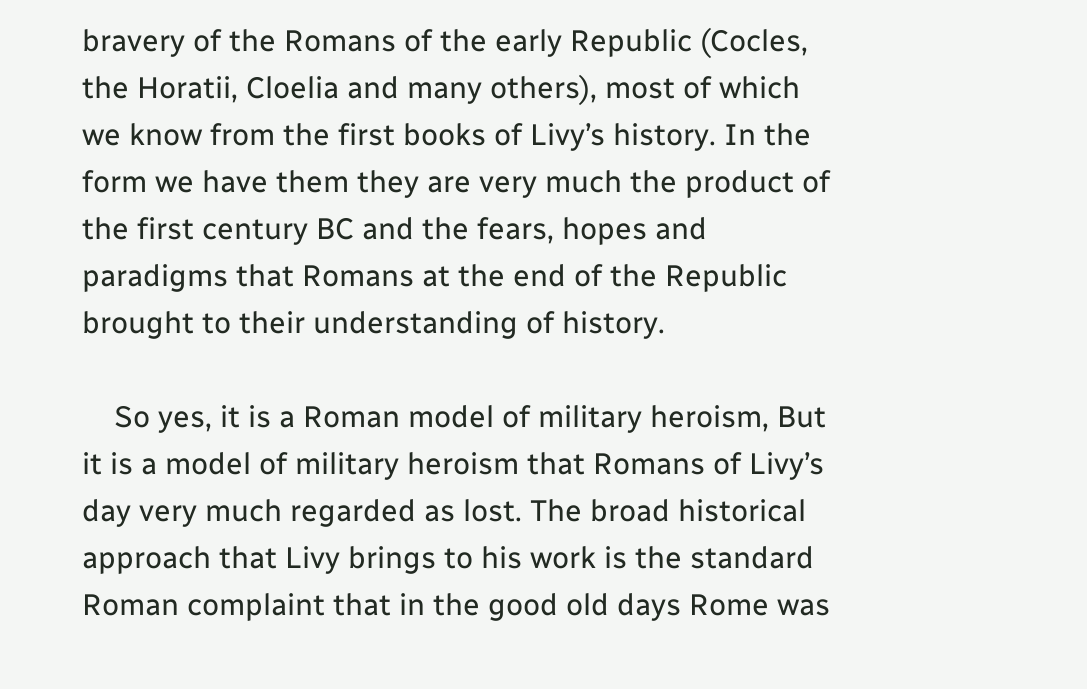bravery of the Romans of the early Republic (Cocles, the Horatii, Cloelia and many others), most of which we know from the first books of Livy’s history. In the form we have them they are very much the product of the first century BC and the fears, hopes and paradigms that Romans at the end of the Republic brought to their understanding of history.

    So yes, it is a Roman model of military heroism, But it is a model of military heroism that Romans of Livy’s day very much regarded as lost. The broad historical approach that Livy brings to his work is the standard Roman complaint that in the good old days Rome was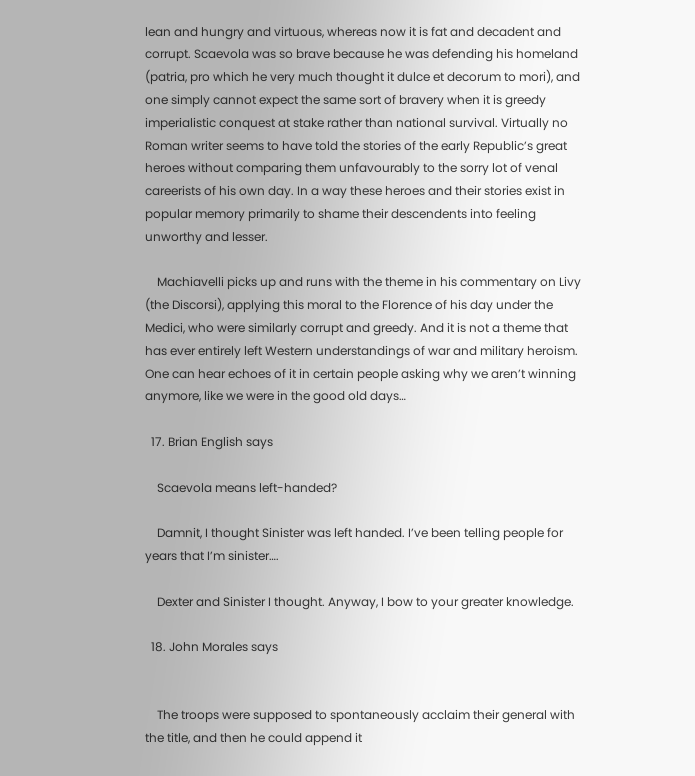lean and hungry and virtuous, whereas now it is fat and decadent and corrupt. Scaevola was so brave because he was defending his homeland (patria, pro which he very much thought it dulce et decorum to mori), and one simply cannot expect the same sort of bravery when it is greedy imperialistic conquest at stake rather than national survival. Virtually no Roman writer seems to have told the stories of the early Republic’s great heroes without comparing them unfavourably to the sorry lot of venal careerists of his own day. In a way these heroes and their stories exist in popular memory primarily to shame their descendents into feeling unworthy and lesser.

    Machiavelli picks up and runs with the theme in his commentary on Livy (the Discorsi), applying this moral to the Florence of his day under the Medici, who were similarly corrupt and greedy. And it is not a theme that has ever entirely left Western understandings of war and military heroism. One can hear echoes of it in certain people asking why we aren’t winning anymore, like we were in the good old days…

  17. Brian English says

    Scaevola means left-handed?

    Damnit, I thought Sinister was left handed. I’ve been telling people for years that I’m sinister….

    Dexter and Sinister I thought. Anyway, I bow to your greater knowledge.

  18. John Morales says


    The troops were supposed to spontaneously acclaim their general with the title, and then he could append it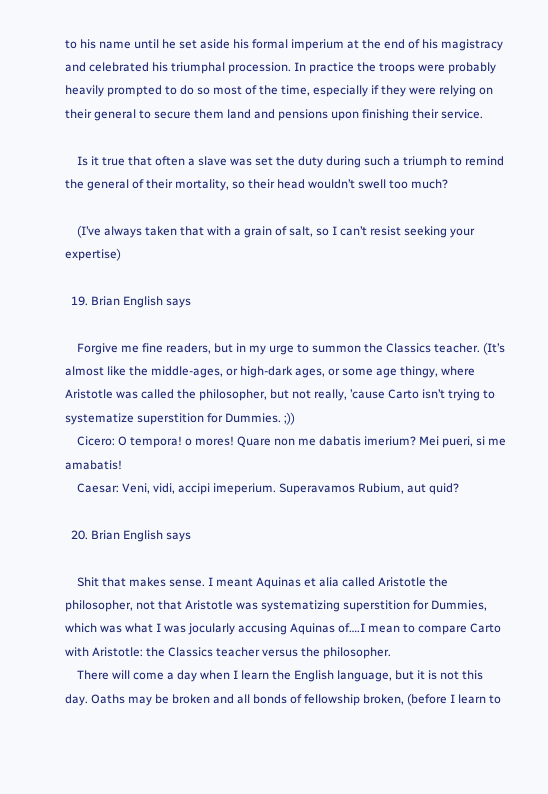to his name until he set aside his formal imperium at the end of his magistracy and celebrated his triumphal procession. In practice the troops were probably heavily prompted to do so most of the time, especially if they were relying on their general to secure them land and pensions upon finishing their service.

    Is it true that often a slave was set the duty during such a triumph to remind the general of their mortality, so their head wouldn’t swell too much?

    (I’ve always taken that with a grain of salt, so I can’t resist seeking your expertise)

  19. Brian English says

    Forgive me fine readers, but in my urge to summon the Classics teacher. (It’s almost like the middle-ages, or high-dark ages, or some age thingy, where Aristotle was called the philosopher, but not really, ’cause Carto isn’t trying to systematize superstition for Dummies. ;))
    Cicero: O tempora! o mores! Quare non me dabatis imerium? Mei pueri, si me amabatis!
    Caesar: Veni, vidi, accipi imeperium. Superavamos Rubium, aut quid?

  20. Brian English says

    Shit that makes sense. I meant Aquinas et alia called Aristotle the philosopher, not that Aristotle was systematizing superstition for Dummies, which was what I was jocularly accusing Aquinas of….I mean to compare Carto with Aristotle: the Classics teacher versus the philosopher.
    There will come a day when I learn the English language, but it is not this day. Oaths may be broken and all bonds of fellowship broken, (before I learn to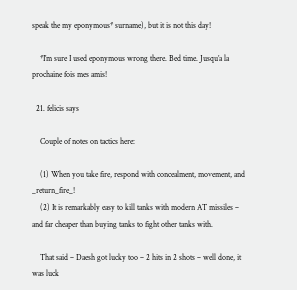speak the my eponymous* surname), but it is not this day!

    *I’m sure I used eponymous wrong there. Bed time. Jusqu’a la prochaine fois mes amis!

  21. felicis says

    Couple of notes on tactics here:

    (1) When you take fire, respond with concealment, movement, and _return_fire_!
    (2) It is remarkably easy to kill tanks with modern AT missiles – and far cheaper than buying tanks to fight other tanks with.

    That said – Daesh got lucky too – 2 hits in 2 shots – well done, it was luck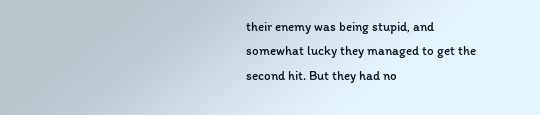their enemy was being stupid, and somewhat lucky they managed to get the second hit. But they had no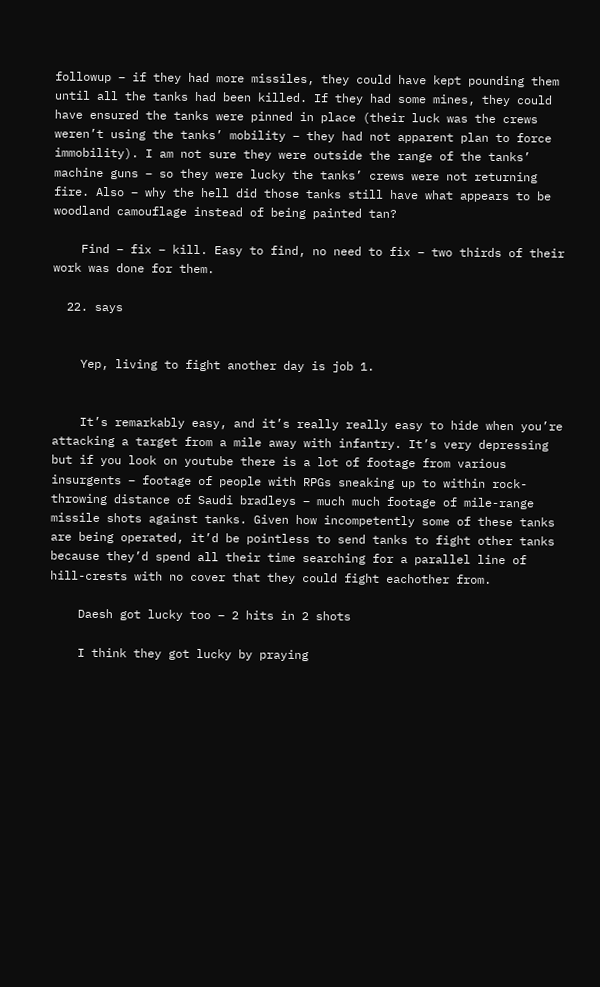followup – if they had more missiles, they could have kept pounding them until all the tanks had been killed. If they had some mines, they could have ensured the tanks were pinned in place (their luck was the crews weren’t using the tanks’ mobility – they had not apparent plan to force immobility). I am not sure they were outside the range of the tanks’ machine guns – so they were lucky the tanks’ crews were not returning fire. Also – why the hell did those tanks still have what appears to be woodland camouflage instead of being painted tan?

    Find – fix – kill. Easy to find, no need to fix – two thirds of their work was done for them.

  22. says


    Yep, living to fight another day is job 1.


    It’s remarkably easy, and it’s really really easy to hide when you’re attacking a target from a mile away with infantry. It’s very depressing but if you look on youtube there is a lot of footage from various insurgents – footage of people with RPGs sneaking up to within rock-throwing distance of Saudi bradleys – much much footage of mile-range missile shots against tanks. Given how incompetently some of these tanks are being operated, it’d be pointless to send tanks to fight other tanks because they’d spend all their time searching for a parallel line of hill-crests with no cover that they could fight eachother from.

    Daesh got lucky too – 2 hits in 2 shots

    I think they got lucky by praying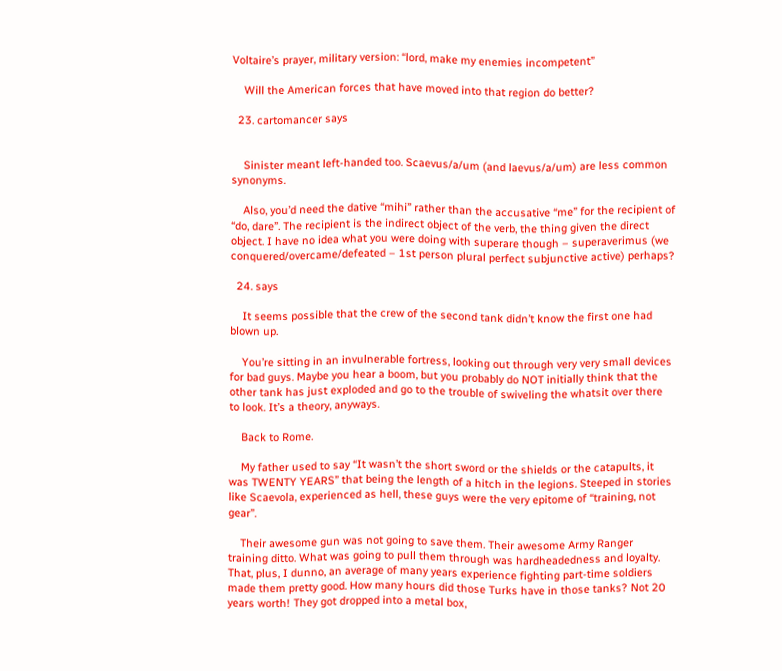Voltaire’s prayer, military version: “lord, make my enemies incompetent”

    Will the American forces that have moved into that region do better?

  23. cartomancer says


    Sinister meant left-handed too. Scaevus/a/um (and laevus/a/um) are less common synonyms.

    Also, you’d need the dative “mihi” rather than the accusative “me” for the recipient of “do, dare”. The recipient is the indirect object of the verb, the thing given the direct object. I have no idea what you were doing with superare though – superaverimus (we conquered/overcame/defeated – 1st person plural perfect subjunctive active) perhaps?

  24. says

    It seems possible that the crew of the second tank didn’t know the first one had blown up.

    You’re sitting in an invulnerable fortress, looking out through very very small devices for bad guys. Maybe you hear a boom, but you probably do NOT initially think that the other tank has just exploded and go to the trouble of swiveling the whatsit over there to look. It’s a theory, anyways.

    Back to Rome.

    My father used to say “It wasn’t the short sword or the shields or the catapults, it was TWENTY YEARS” that being the length of a hitch in the legions. Steeped in stories like Scaevola, experienced as hell, these guys were the very epitome of “training, not gear”.

    Their awesome gun was not going to save them. Their awesome Army Ranger training ditto. What was going to pull them through was hardheadedness and loyalty. That, plus, I dunno, an average of many years experience fighting part-time soldiers made them pretty good. How many hours did those Turks have in those tanks? Not 20 years worth! They got dropped into a metal box,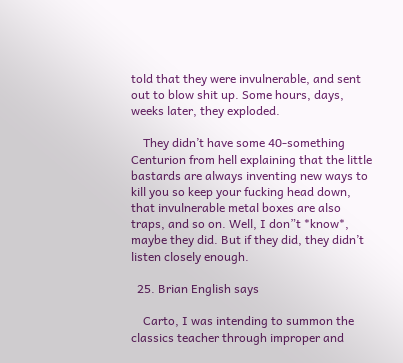told that they were invulnerable, and sent out to blow shit up. Some hours, days, weeks later, they exploded.

    They didn’t have some 40-something Centurion from hell explaining that the little bastards are always inventing new ways to kill you so keep your fucking head down, that invulnerable metal boxes are also traps, and so on. Well, I don”t *know*, maybe they did. But if they did, they didn’t listen closely enough.

  25. Brian English says

    Carto, I was intending to summon the classics teacher through improper and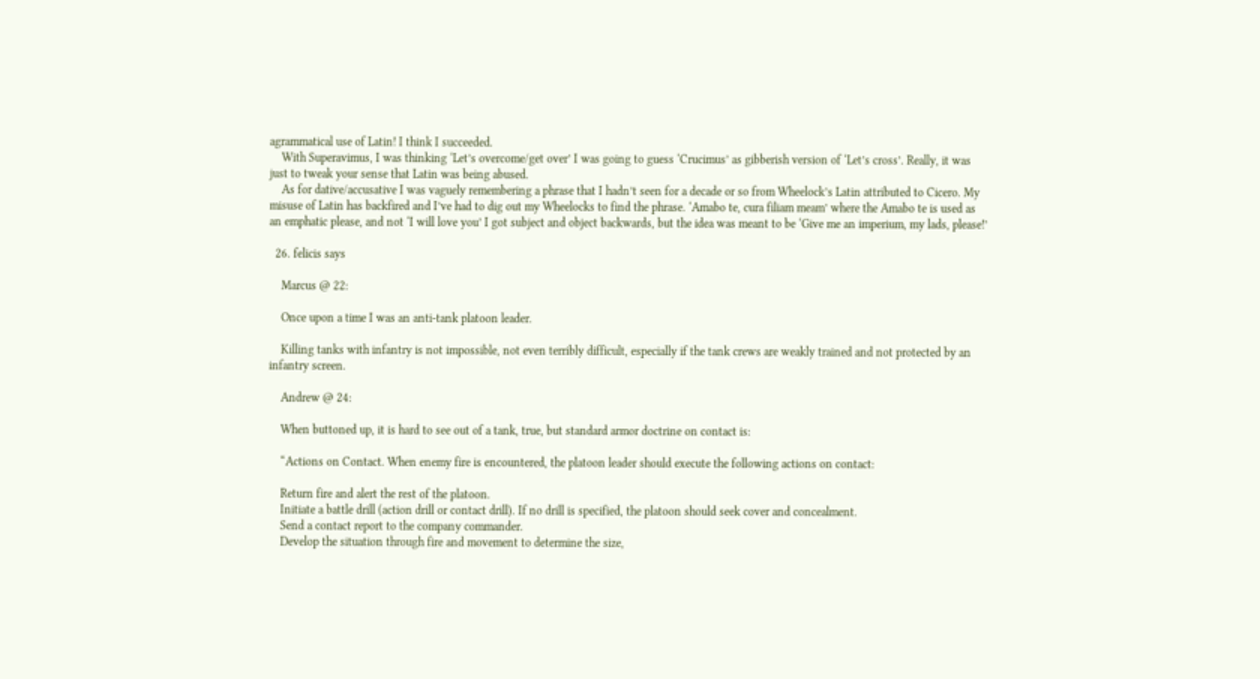agrammatical use of Latin! I think I succeeded.
    With Superavimus, I was thinking ‘Let’s overcome/get over’ I was going to guess ‘Crucimus’ as gibberish version of ‘Let’s cross’. Really, it was just to tweak your sense that Latin was being abused.
    As for dative/accusative I was vaguely remembering a phrase that I hadn’t seen for a decade or so from Wheelock’s Latin attributed to Cicero. My misuse of Latin has backfired and I’ve had to dig out my Wheelocks to find the phrase. ‘Amabo te, cura filiam meam’ where the Amabo te is used as an emphatic please, and not ‘I will love you’ I got subject and object backwards, but the idea was meant to be ‘Give me an imperium, my lads, please!’

  26. felicis says

    Marcus @ 22:

    Once upon a time I was an anti-tank platoon leader.

    Killing tanks with infantry is not impossible, not even terribly difficult, especially if the tank crews are weakly trained and not protected by an infantry screen.

    Andrew @ 24:

    When buttoned up, it is hard to see out of a tank, true, but standard armor doctrine on contact is:

    “Actions on Contact. When enemy fire is encountered, the platoon leader should execute the following actions on contact:

    Return fire and alert the rest of the platoon.
    Initiate a battle drill (action drill or contact drill). If no drill is specified, the platoon should seek cover and concealment.
    Send a contact report to the company commander.
    Develop the situation through fire and movement to determine the size,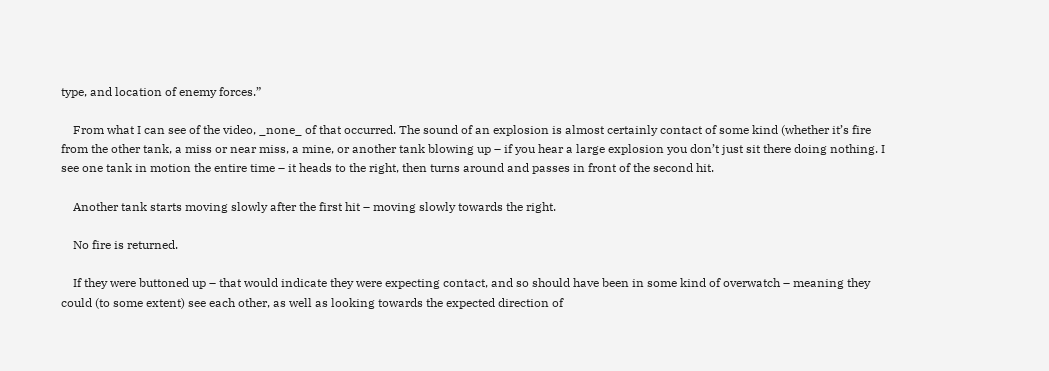type, and location of enemy forces.”

    From what I can see of the video, _none_ of that occurred. The sound of an explosion is almost certainly contact of some kind (whether it’s fire from the other tank, a miss or near miss, a mine, or another tank blowing up – if you hear a large explosion you don’t just sit there doing nothing. I see one tank in motion the entire time – it heads to the right, then turns around and passes in front of the second hit.

    Another tank starts moving slowly after the first hit – moving slowly towards the right.

    No fire is returned.

    If they were buttoned up – that would indicate they were expecting contact, and so should have been in some kind of overwatch – meaning they could (to some extent) see each other, as well as looking towards the expected direction of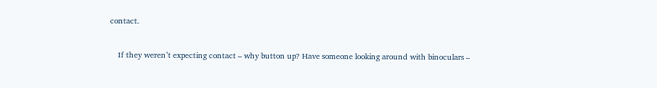contact.

    If they weren’t expecting contact – why button up? Have someone looking around with binoculars –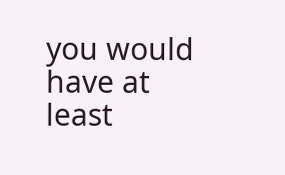you would have at least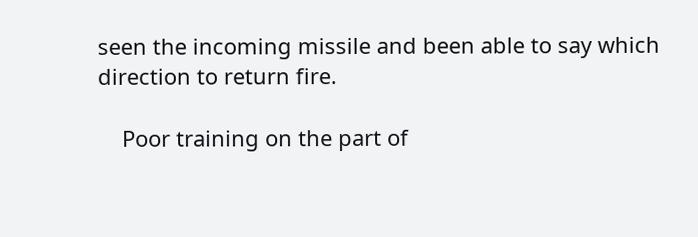seen the incoming missile and been able to say which direction to return fire.

    Poor training on the part of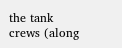the tank crews (along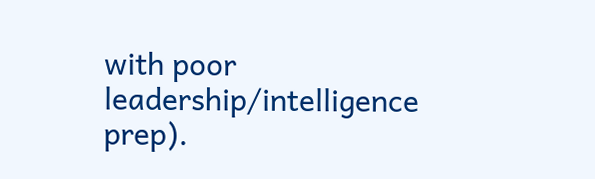with poor leadership/intelligence prep).